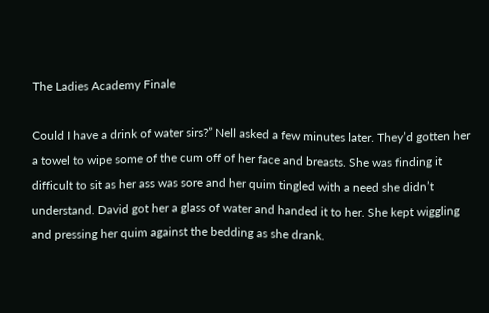The Ladies Academy Finale

Could I have a drink of water sirs?” Nell asked a few minutes later. They’d gotten her a towel to wipe some of the cum off of her face and breasts. She was finding it difficult to sit as her ass was sore and her quim tingled with a need she didn’t understand. David got her a glass of water and handed it to her. She kept wiggling and pressing her quim against the bedding as she drank.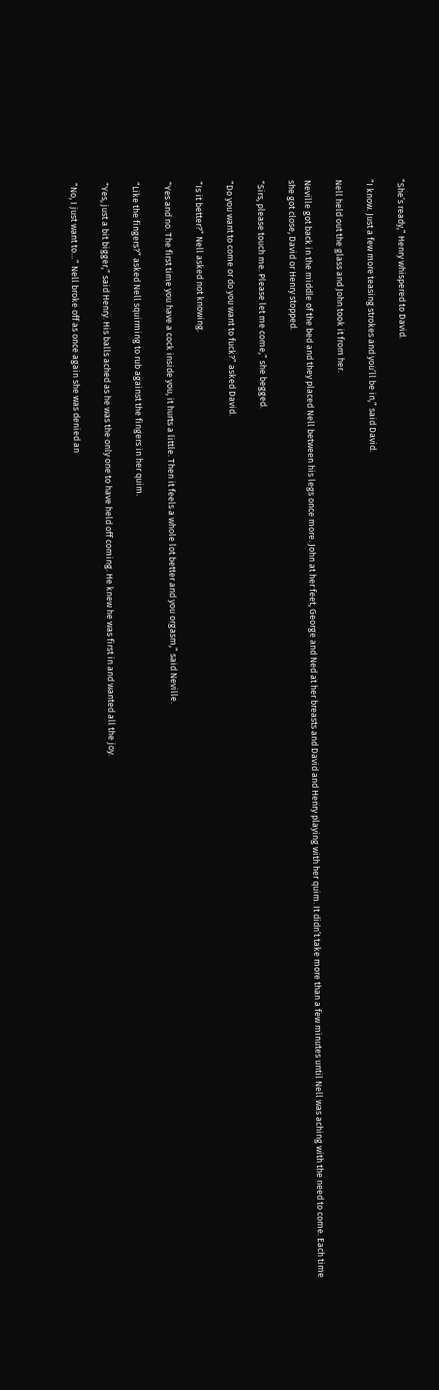“She’s ready,” Henry whispered to David.

“I know. Just a few more teasing strokes and you’ll be in,” said David.

Nell held out the glass and John took it from her.

Neville got back in the middle of the bed and they placed Nell between his legs once more. John at her feet, George and Ned at her breasts and David and Henry playing with her quim. It didn’t take more than a few minutes until Nell was aching with the need to come. Each time she got close, David or Henry stopped.

“Sirs, please touch me. Please let me come,” she begged.

“Do you want to come or do you want to fuck?” asked David.

“Is it better?” Nell asked not knowing.

“Yes and no. The first time you have a cock inside you, it hurts a little. Then it feels a whole lot better and you orgasm,” said Neville.

“Like the fingers?” asked Nell squirming to rub against the fingers in her quim.

“Yes, just a bit bigger,” said Henry. His balls ached as he was the only one to have held off coming. He knew he was first in and wanted all the joy.

“No, I just want to…” Nell broke off as once again she was denied an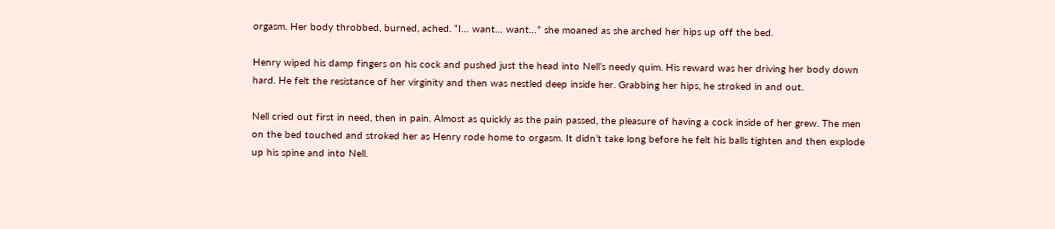orgasm. Her body throbbed, burned, ached. “I… want… want…” she moaned as she arched her hips up off the bed.

Henry wiped his damp fingers on his cock and pushed just the head into Nell’s needy quim. His reward was her driving her body down hard. He felt the resistance of her virginity and then was nestled deep inside her. Grabbing her hips, he stroked in and out.

Nell cried out first in need, then in pain. Almost as quickly as the pain passed, the pleasure of having a cock inside of her grew. The men on the bed touched and stroked her as Henry rode home to orgasm. It didn’t take long before he felt his balls tighten and then explode up his spine and into Nell.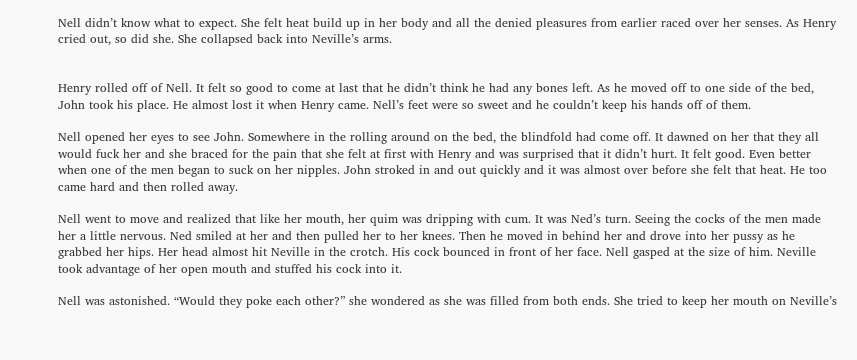Nell didn’t know what to expect. She felt heat build up in her body and all the denied pleasures from earlier raced over her senses. As Henry cried out, so did she. She collapsed back into Neville’s arms.


Henry rolled off of Nell. It felt so good to come at last that he didn’t think he had any bones left. As he moved off to one side of the bed, John took his place. He almost lost it when Henry came. Nell’s feet were so sweet and he couldn’t keep his hands off of them.

Nell opened her eyes to see John. Somewhere in the rolling around on the bed, the blindfold had come off. It dawned on her that they all would fuck her and she braced for the pain that she felt at first with Henry and was surprised that it didn’t hurt. It felt good. Even better when one of the men began to suck on her nipples. John stroked in and out quickly and it was almost over before she felt that heat. He too came hard and then rolled away.

Nell went to move and realized that like her mouth, her quim was dripping with cum. It was Ned’s turn. Seeing the cocks of the men made her a little nervous. Ned smiled at her and then pulled her to her knees. Then he moved in behind her and drove into her pussy as he grabbed her hips. Her head almost hit Neville in the crotch. His cock bounced in front of her face. Nell gasped at the size of him. Neville took advantage of her open mouth and stuffed his cock into it.

Nell was astonished. “Would they poke each other?” she wondered as she was filled from both ends. She tried to keep her mouth on Neville’s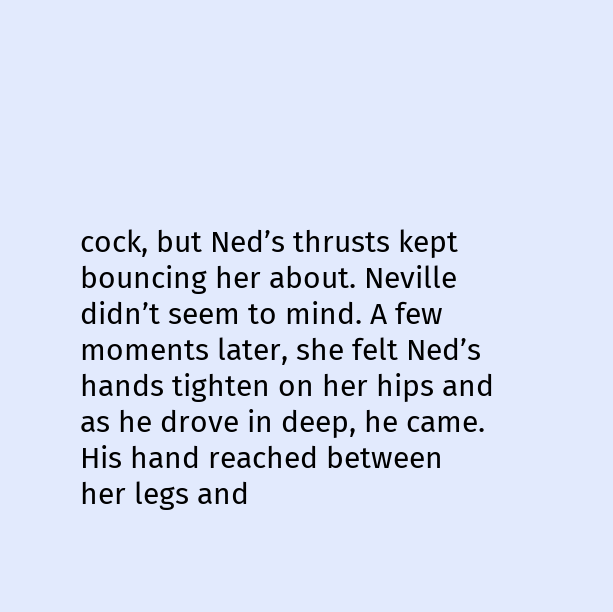cock, but Ned’s thrusts kept bouncing her about. Neville didn’t seem to mind. A few moments later, she felt Ned’s hands tighten on her hips and as he drove in deep, he came. His hand reached between her legs and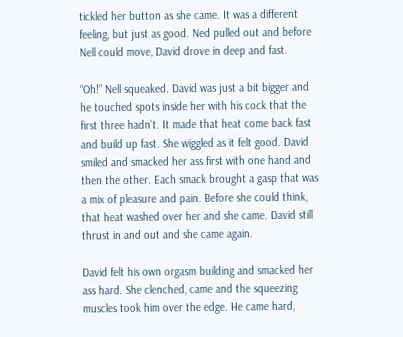tickled her button as she came. It was a different feeling, but just as good. Ned pulled out and before Nell could move, David drove in deep and fast.

“Oh!” Nell squeaked. David was just a bit bigger and he touched spots inside her with his cock that the first three hadn’t. It made that heat come back fast and build up fast. She wiggled as it felt good. David smiled and smacked her ass first with one hand and then the other. Each smack brought a gasp that was a mix of pleasure and pain. Before she could think, that heat washed over her and she came. David still thrust in and out and she came again.

David felt his own orgasm building and smacked her ass hard. She clenched, came and the squeezing muscles took him over the edge. He came hard,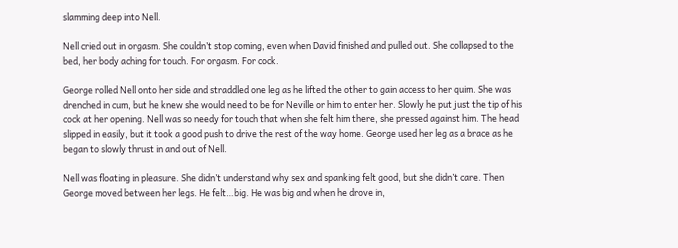slamming deep into Nell.

Nell cried out in orgasm. She couldn’t stop coming, even when David finished and pulled out. She collapsed to the bed, her body aching for touch. For orgasm. For cock.

George rolled Nell onto her side and straddled one leg as he lifted the other to gain access to her quim. She was drenched in cum, but he knew she would need to be for Neville or him to enter her. Slowly he put just the tip of his cock at her opening. Nell was so needy for touch that when she felt him there, she pressed against him. The head slipped in easily, but it took a good push to drive the rest of the way home. George used her leg as a brace as he began to slowly thrust in and out of Nell.

Nell was floating in pleasure. She didn’t understand why sex and spanking felt good, but she didn’t care. Then George moved between her legs. He felt…big. He was big and when he drove in,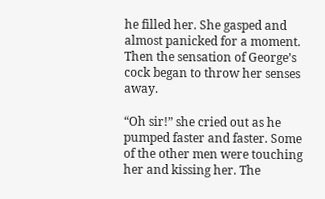he filled her. She gasped and almost panicked for a moment. Then the sensation of George’s cock began to throw her senses away.

“Oh sir!” she cried out as he pumped faster and faster. Some of the other men were touching her and kissing her. The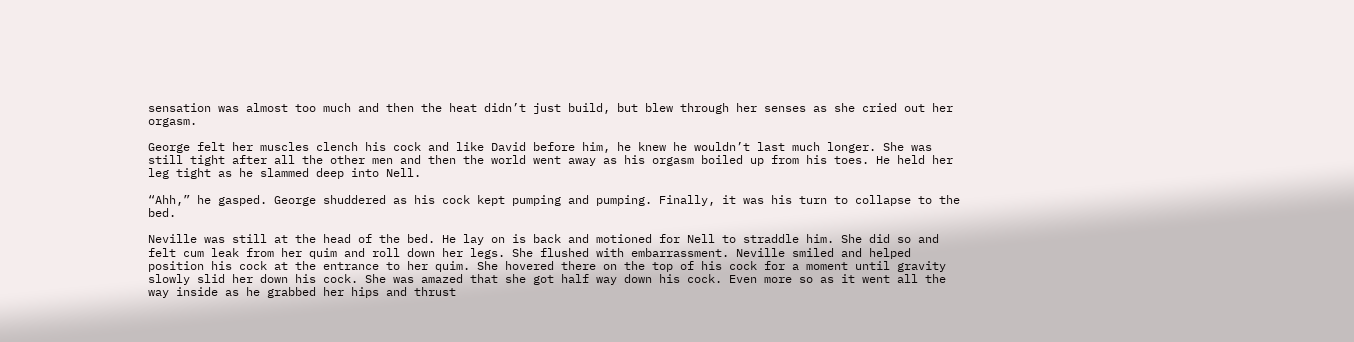sensation was almost too much and then the heat didn’t just build, but blew through her senses as she cried out her orgasm.

George felt her muscles clench his cock and like David before him, he knew he wouldn’t last much longer. She was still tight after all the other men and then the world went away as his orgasm boiled up from his toes. He held her leg tight as he slammed deep into Nell.

“Ahh,” he gasped. George shuddered as his cock kept pumping and pumping. Finally, it was his turn to collapse to the bed.

Neville was still at the head of the bed. He lay on is back and motioned for Nell to straddle him. She did so and felt cum leak from her quim and roll down her legs. She flushed with embarrassment. Neville smiled and helped position his cock at the entrance to her quim. She hovered there on the top of his cock for a moment until gravity slowly slid her down his cock. She was amazed that she got half way down his cock. Even more so as it went all the way inside as he grabbed her hips and thrust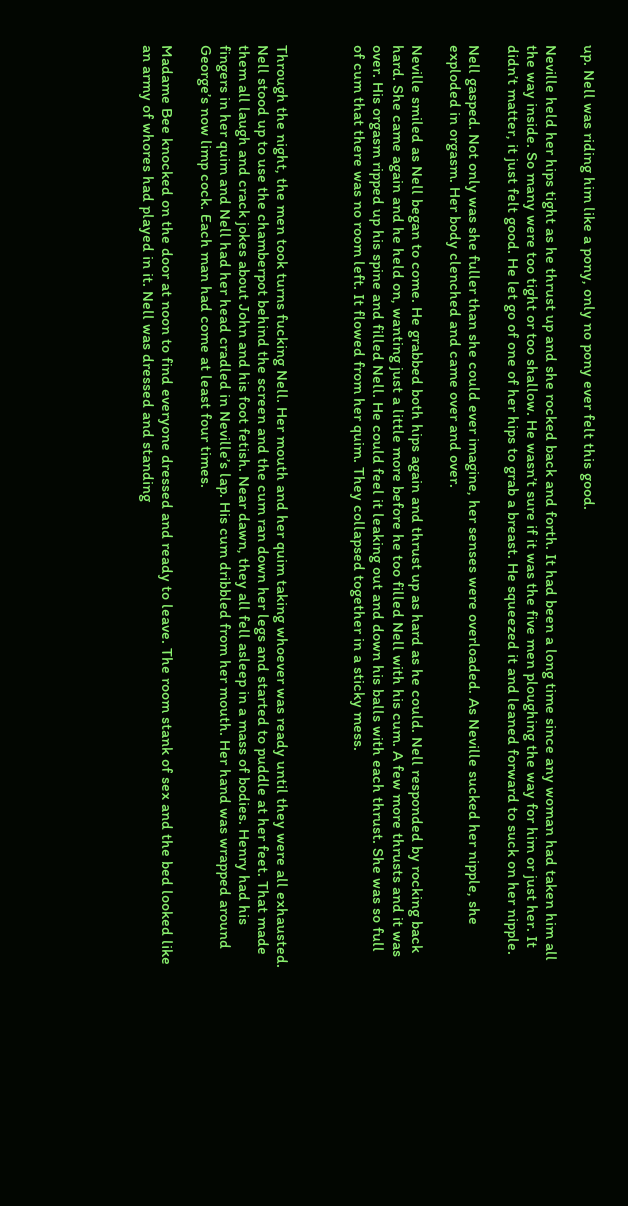up. Nell was riding him like a pony, only no pony ever felt this good.

Neville held her hips tight as he thrust up and she rocked back and forth. It had been a long time since any woman had taken him all the way inside. So many were too tight or too shallow. He wasn’t sure if it was the five men ploughing the way for him or just her. It didn’t matter, it just felt good. He let go of one of her hips to grab a breast. He squeezed it and leaned forward to suck on her nipple.

Nell gasped. Not only was she fuller than she could ever imagine, her senses were overloaded. As Neville sucked her nipple, she exploded in orgasm. Her body clenched and came over and over.

Neville smiled as Nell began to come. He grabbed both hips again and thrust up as hard as he could. Nell responded by rocking back hard. She came again and he held on, wanting just a little more before he too filled Nell with his cum. A few more thrusts and it was over. His orgasm ripped up his spine and filled Nell. He could feel it leaking out and down his balls with each thrust. She was so full of cum that there was no room left. It flowed from her quim. They collapsed together in a sticky mess.



Through the night, the men took turns fucking Nell. Her mouth and her quim taking whoever was ready until they were all exhausted. Nell stood up to use the chamberpot behind the screen and the cum ran down her legs and started to puddle at her feet. That made them all laugh and crack jokes about John and his foot fetish. Near dawn, they all fell asleep in a mass of bodies. Henry had his fingers in her quim and Nell had her head cradled in Neville’s lap. His cum dribbled from her mouth. Her hand was wrapped around George’s now limp cock. Each man had come at least four times.

Madame Bee knocked on the door at noon to find everyone dressed and ready to leave. The room stank of sex and the bed looked like an army of whores had played in it. Nell was dressed and standing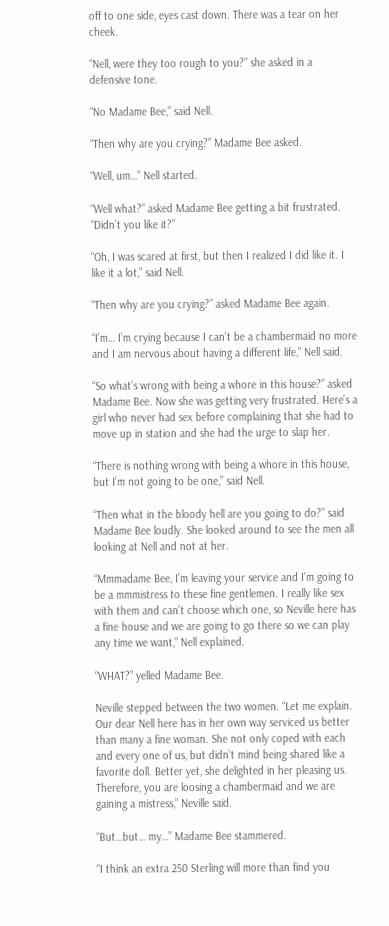off to one side, eyes cast down. There was a tear on her cheek.

“Nell, were they too rough to you?” she asked in a defensive tone.

“No Madame Bee,” said Nell.

“Then why are you crying?” Madame Bee asked.

“Well, um…” Nell started.

“Well what?” asked Madame Bee getting a bit frustrated. “Didn’t you like it?”

“Oh, I was scared at first, but then I realized I did like it. I like it a lot,” said Nell.

“Then why are you crying?” asked Madame Bee again.

“I’m… I’m crying because I can’t be a chambermaid no more and I am nervous about having a different life,” Nell said.

“So what’s wrong with being a whore in this house?” asked Madame Bee. Now she was getting very frustrated. Here’s a girl who never had sex before complaining that she had to move up in station and she had the urge to slap her.

“There is nothing wrong with being a whore in this house, but I’m not going to be one,” said Nell.

“Then what in the bloody hell are you going to do?” said Madame Bee loudly. She looked around to see the men all looking at Nell and not at her.

“Mmmadame Bee, I’m leaving your service and I’m going to be a mmmistress to these fine gentlemen. I really like sex with them and can’t choose which one, so Neville here has a fine house and we are going to go there so we can play any time we want,” Nell explained.

“WHAT?” yelled Madame Bee.

Neville stepped between the two women. “Let me explain. Our dear Nell here has in her own way serviced us better than many a fine woman. She not only coped with each and every one of us, but didn’t mind being shared like a favorite doll. Better yet, she delighted in her pleasing us. Therefore, you are loosing a chambermaid and we are gaining a mistress,” Neville said.

“But…but… my…” Madame Bee stammered.

“I think an extra 250 Sterling will more than find you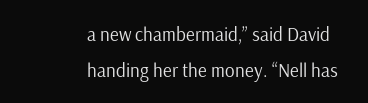a new chambermaid,” said David handing her the money. “Nell has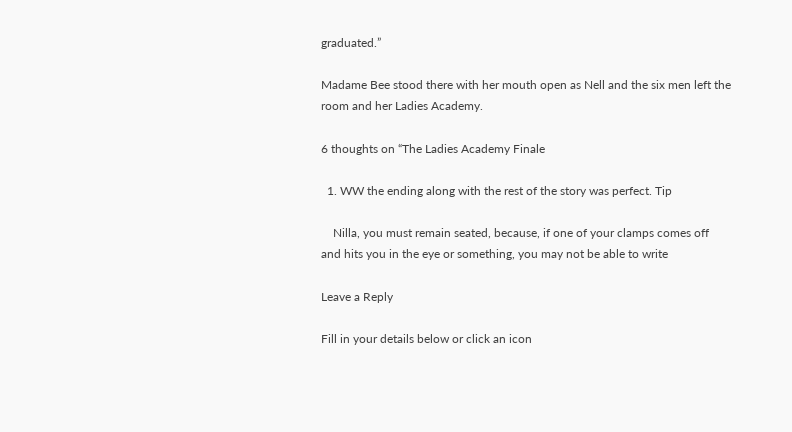graduated.”

Madame Bee stood there with her mouth open as Nell and the six men left the room and her Ladies Academy.

6 thoughts on “The Ladies Academy Finale

  1. WW the ending along with the rest of the story was perfect. Tip

    Nilla, you must remain seated, because, if one of your clamps comes off and hits you in the eye or something, you may not be able to write

Leave a Reply

Fill in your details below or click an icon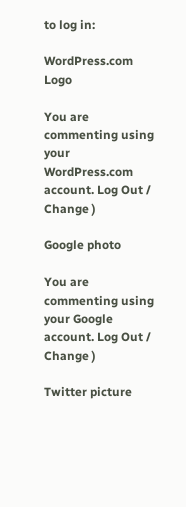to log in:

WordPress.com Logo

You are commenting using your WordPress.com account. Log Out /  Change )

Google photo

You are commenting using your Google account. Log Out /  Change )

Twitter picture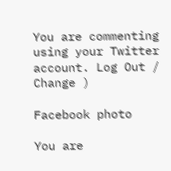You are commenting using your Twitter account. Log Out /  Change )

Facebook photo

You are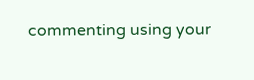commenting using your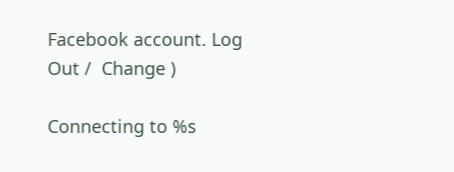Facebook account. Log Out /  Change )

Connecting to %s